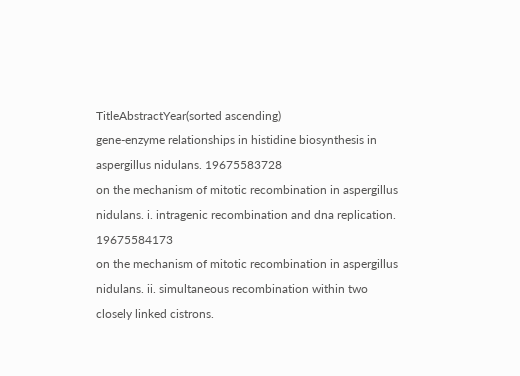TitleAbstractYear(sorted ascending)
gene-enzyme relationships in histidine biosynthesis in aspergillus nidulans. 19675583728
on the mechanism of mitotic recombination in aspergillus nidulans. i. intragenic recombination and dna replication. 19675584173
on the mechanism of mitotic recombination in aspergillus nidulans. ii. simultaneous recombination within two closely linked cistrons.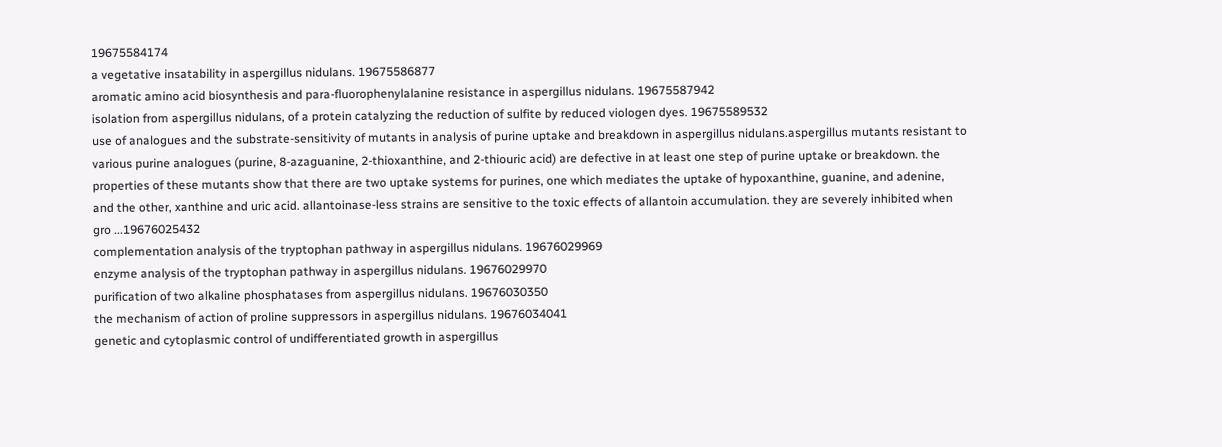19675584174
a vegetative insatability in aspergillus nidulans. 19675586877
aromatic amino acid biosynthesis and para-fluorophenylalanine resistance in aspergillus nidulans. 19675587942
isolation from aspergillus nidulans, of a protein catalyzing the reduction of sulfite by reduced viologen dyes. 19675589532
use of analogues and the substrate-sensitivity of mutants in analysis of purine uptake and breakdown in aspergillus nidulans.aspergillus mutants resistant to various purine analogues (purine, 8-azaguanine, 2-thioxanthine, and 2-thiouric acid) are defective in at least one step of purine uptake or breakdown. the properties of these mutants show that there are two uptake systems for purines, one which mediates the uptake of hypoxanthine, guanine, and adenine, and the other, xanthine and uric acid. allantoinase-less strains are sensitive to the toxic effects of allantoin accumulation. they are severely inhibited when gro ...19676025432
complementation analysis of the tryptophan pathway in aspergillus nidulans. 19676029969
enzyme analysis of the tryptophan pathway in aspergillus nidulans. 19676029970
purification of two alkaline phosphatases from aspergillus nidulans. 19676030350
the mechanism of action of proline suppressors in aspergillus nidulans. 19676034041
genetic and cytoplasmic control of undifferentiated growth in aspergillus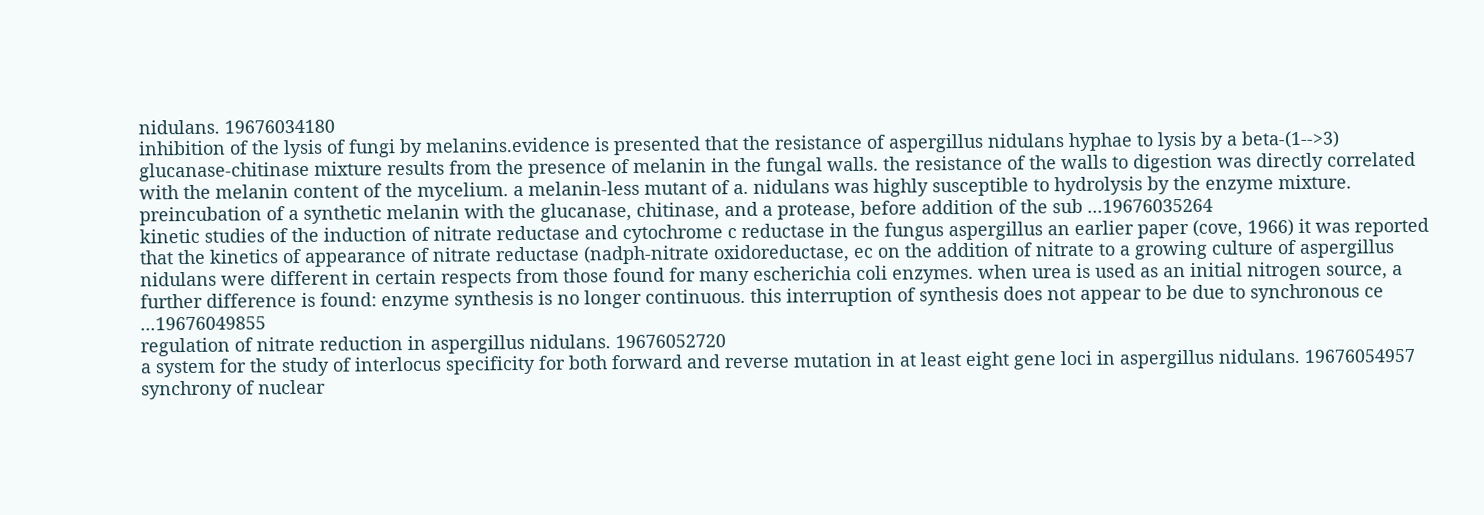nidulans. 19676034180
inhibition of the lysis of fungi by melanins.evidence is presented that the resistance of aspergillus nidulans hyphae to lysis by a beta-(1-->3) glucanase-chitinase mixture results from the presence of melanin in the fungal walls. the resistance of the walls to digestion was directly correlated with the melanin content of the mycelium. a melanin-less mutant of a. nidulans was highly susceptible to hydrolysis by the enzyme mixture. preincubation of a synthetic melanin with the glucanase, chitinase, and a protease, before addition of the sub ...19676035264
kinetic studies of the induction of nitrate reductase and cytochrome c reductase in the fungus aspergillus an earlier paper (cove, 1966) it was reported that the kinetics of appearance of nitrate reductase (nadph-nitrate oxidoreductase, ec on the addition of nitrate to a growing culture of aspergillus nidulans were different in certain respects from those found for many escherichia coli enzymes. when urea is used as an initial nitrogen source, a further difference is found: enzyme synthesis is no longer continuous. this interruption of synthesis does not appear to be due to synchronous ce ...19676049855
regulation of nitrate reduction in aspergillus nidulans. 19676052720
a system for the study of interlocus specificity for both forward and reverse mutation in at least eight gene loci in aspergillus nidulans. 19676054957
synchrony of nuclear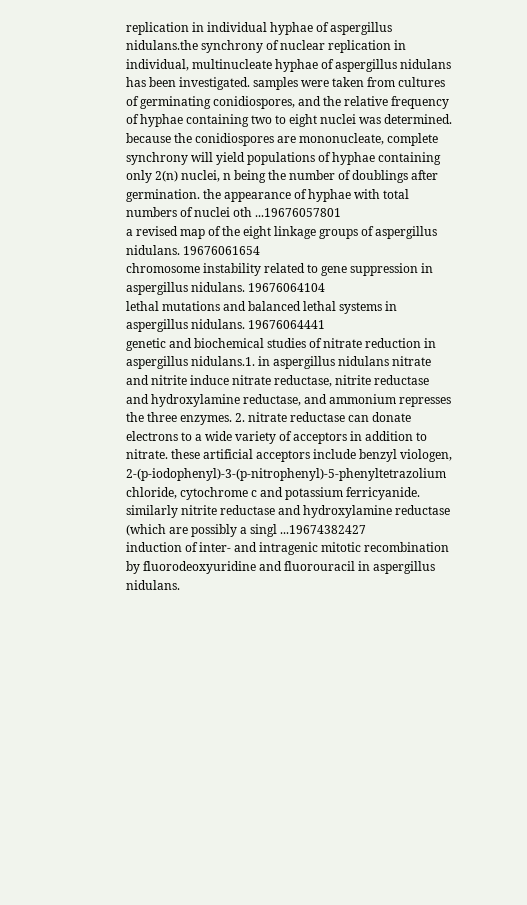replication in individual hyphae of aspergillus nidulans.the synchrony of nuclear replication in individual, multinucleate hyphae of aspergillus nidulans has been investigated. samples were taken from cultures of germinating conidiospores, and the relative frequency of hyphae containing two to eight nuclei was determined. because the conidiospores are mononucleate, complete synchrony will yield populations of hyphae containing only 2(n) nuclei, n being the number of doublings after germination. the appearance of hyphae with total numbers of nuclei oth ...19676057801
a revised map of the eight linkage groups of aspergillus nidulans. 19676061654
chromosome instability related to gene suppression in aspergillus nidulans. 19676064104
lethal mutations and balanced lethal systems in aspergillus nidulans. 19676064441
genetic and biochemical studies of nitrate reduction in aspergillus nidulans.1. in aspergillus nidulans nitrate and nitrite induce nitrate reductase, nitrite reductase and hydroxylamine reductase, and ammonium represses the three enzymes. 2. nitrate reductase can donate electrons to a wide variety of acceptors in addition to nitrate. these artificial acceptors include benzyl viologen, 2-(p-iodophenyl)-3-(p-nitrophenyl)-5-phenyltetrazolium chloride, cytochrome c and potassium ferricyanide. similarly nitrite reductase and hydroxylamine reductase (which are possibly a singl ...19674382427
induction of inter- and intragenic mitotic recombination by fluorodeoxyuridine and fluorouracil in aspergillus nidulans.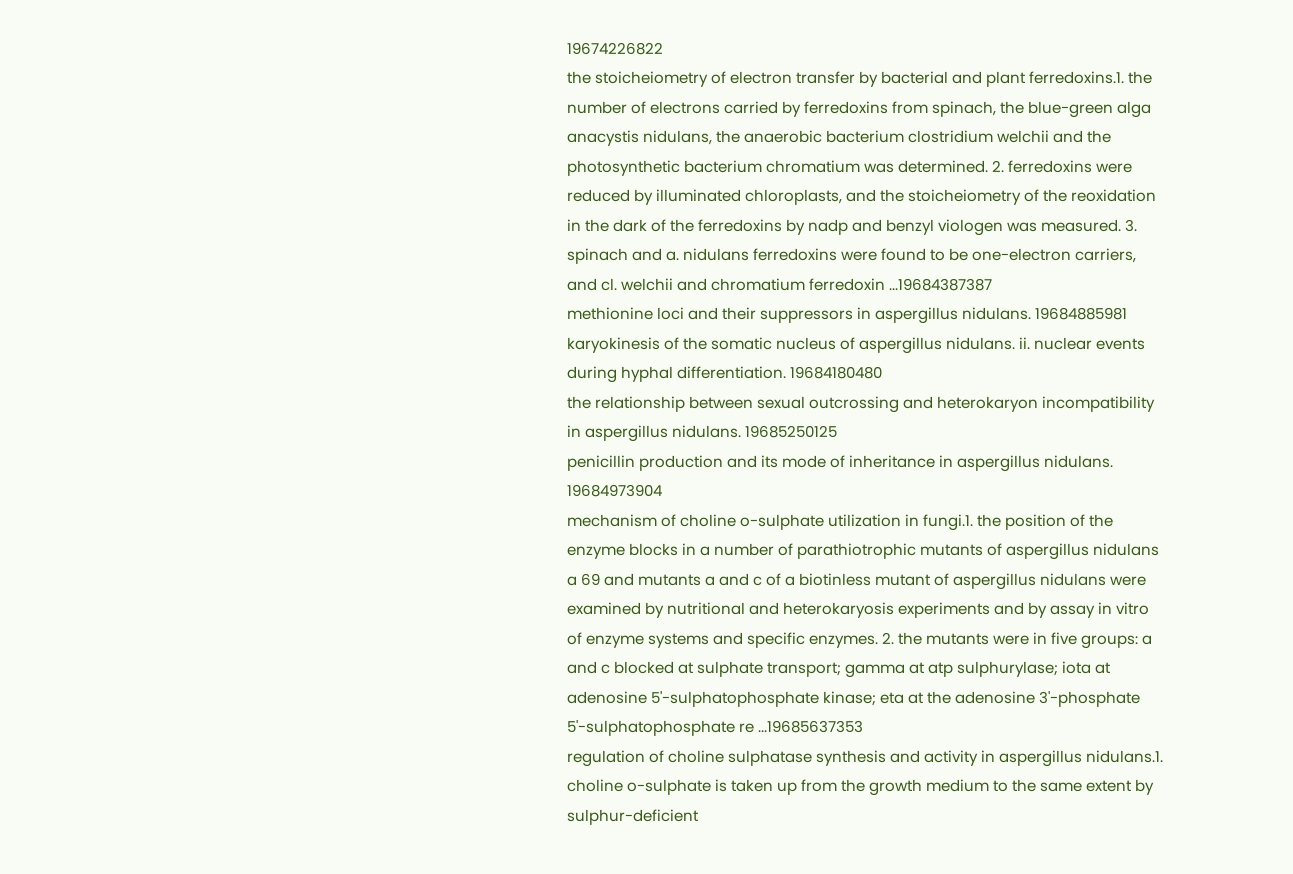19674226822
the stoicheiometry of electron transfer by bacterial and plant ferredoxins.1. the number of electrons carried by ferredoxins from spinach, the blue-green alga anacystis nidulans, the anaerobic bacterium clostridium welchii and the photosynthetic bacterium chromatium was determined. 2. ferredoxins were reduced by illuminated chloroplasts, and the stoicheiometry of the reoxidation in the dark of the ferredoxins by nadp and benzyl viologen was measured. 3. spinach and a. nidulans ferredoxins were found to be one-electron carriers, and cl. welchii and chromatium ferredoxin ...19684387387
methionine loci and their suppressors in aspergillus nidulans. 19684885981
karyokinesis of the somatic nucleus of aspergillus nidulans. ii. nuclear events during hyphal differentiation. 19684180480
the relationship between sexual outcrossing and heterokaryon incompatibility in aspergillus nidulans. 19685250125
penicillin production and its mode of inheritance in aspergillus nidulans. 19684973904
mechanism of choline o-sulphate utilization in fungi.1. the position of the enzyme blocks in a number of parathiotrophic mutants of aspergillus nidulans a 69 and mutants a and c of a biotinless mutant of aspergillus nidulans were examined by nutritional and heterokaryosis experiments and by assay in vitro of enzyme systems and specific enzymes. 2. the mutants were in five groups: a and c blocked at sulphate transport; gamma at atp sulphurylase; iota at adenosine 5'-sulphatophosphate kinase; eta at the adenosine 3'-phosphate 5'-sulphatophosphate re ...19685637353
regulation of choline sulphatase synthesis and activity in aspergillus nidulans.1. choline o-sulphate is taken up from the growth medium to the same extent by sulphur-deficient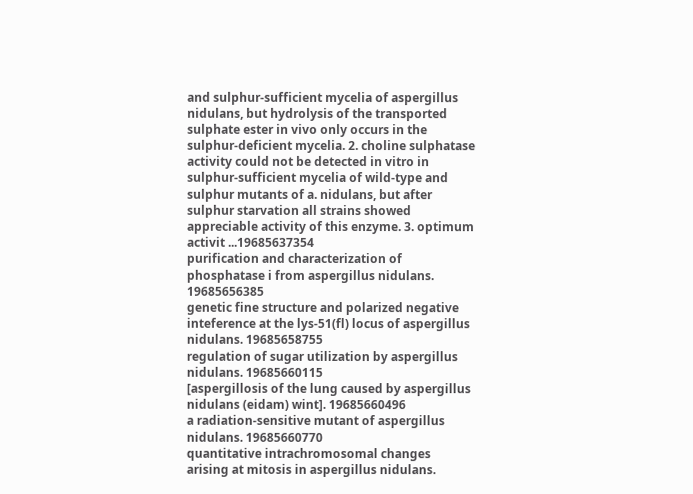and sulphur-sufficient mycelia of aspergillus nidulans, but hydrolysis of the transported sulphate ester in vivo only occurs in the sulphur-deficient mycelia. 2. choline sulphatase activity could not be detected in vitro in sulphur-sufficient mycelia of wild-type and sulphur mutants of a. nidulans, but after sulphur starvation all strains showed appreciable activity of this enzyme. 3. optimum activit ...19685637354
purification and characterization of phosphatase i from aspergillus nidulans. 19685656385
genetic fine structure and polarized negative inteference at the lys-51(fl) locus of aspergillus nidulans. 19685658755
regulation of sugar utilization by aspergillus nidulans. 19685660115
[aspergillosis of the lung caused by aspergillus nidulans (eidam) wint]. 19685660496
a radiation-sensitive mutant of aspergillus nidulans. 19685660770
quantitative intrachromosomal changes arising at mitosis in aspergillus nidulans.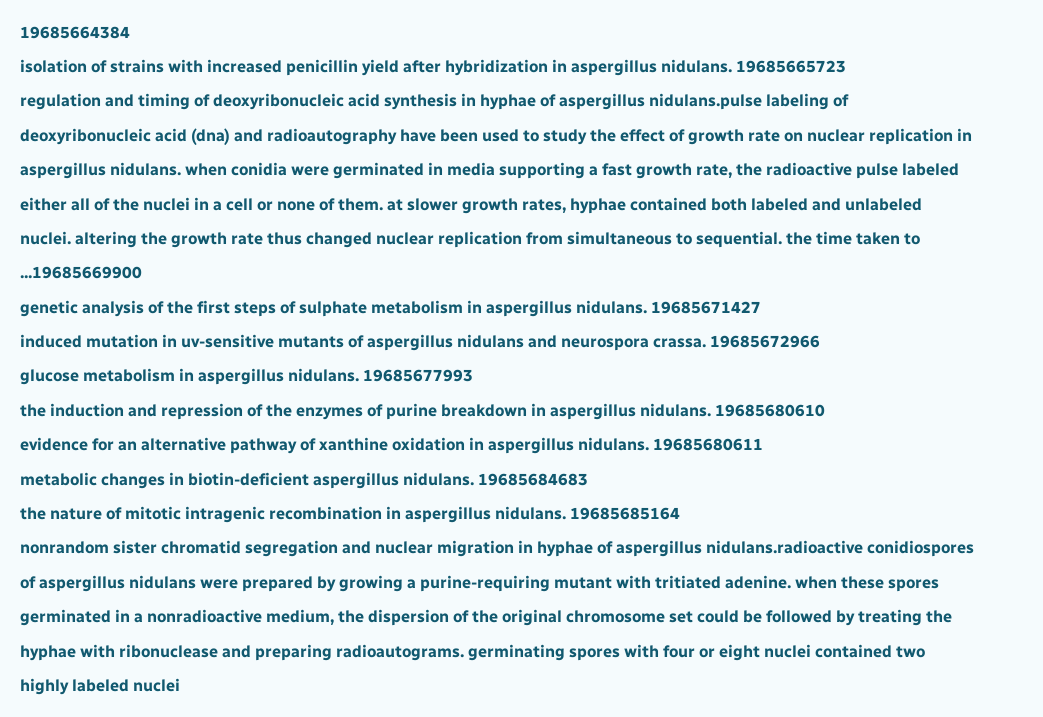19685664384
isolation of strains with increased penicillin yield after hybridization in aspergillus nidulans. 19685665723
regulation and timing of deoxyribonucleic acid synthesis in hyphae of aspergillus nidulans.pulse labeling of deoxyribonucleic acid (dna) and radioautography have been used to study the effect of growth rate on nuclear replication in aspergillus nidulans. when conidia were germinated in media supporting a fast growth rate, the radioactive pulse labeled either all of the nuclei in a cell or none of them. at slower growth rates, hyphae contained both labeled and unlabeled nuclei. altering the growth rate thus changed nuclear replication from simultaneous to sequential. the time taken to ...19685669900
genetic analysis of the first steps of sulphate metabolism in aspergillus nidulans. 19685671427
induced mutation in uv-sensitive mutants of aspergillus nidulans and neurospora crassa. 19685672966
glucose metabolism in aspergillus nidulans. 19685677993
the induction and repression of the enzymes of purine breakdown in aspergillus nidulans. 19685680610
evidence for an alternative pathway of xanthine oxidation in aspergillus nidulans. 19685680611
metabolic changes in biotin-deficient aspergillus nidulans. 19685684683
the nature of mitotic intragenic recombination in aspergillus nidulans. 19685685164
nonrandom sister chromatid segregation and nuclear migration in hyphae of aspergillus nidulans.radioactive conidiospores of aspergillus nidulans were prepared by growing a purine-requiring mutant with tritiated adenine. when these spores germinated in a nonradioactive medium, the dispersion of the original chromosome set could be followed by treating the hyphae with ribonuclease and preparing radioautograms. germinating spores with four or eight nuclei contained two highly labeled nuclei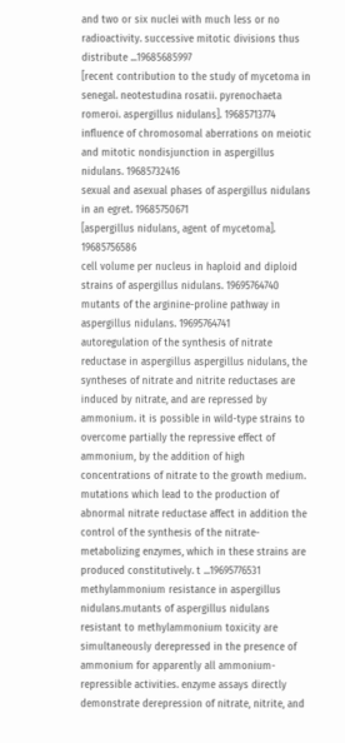and two or six nuclei with much less or no radioactivity. successive mitotic divisions thus distribute ...19685685997
[recent contribution to the study of mycetoma in senegal. neotestudina rosatii. pyrenochaeta romeroi. aspergillus nidulans]. 19685713774
influence of chromosomal aberrations on meiotic and mitotic nondisjunction in aspergillus nidulans. 19685732416
sexual and asexual phases of aspergillus nidulans in an egret. 19685750671
[aspergillus nidulans, agent of mycetoma]. 19685756586
cell volume per nucleus in haploid and diploid strains of aspergillus nidulans. 19695764740
mutants of the arginine-proline pathway in aspergillus nidulans. 19695764741
autoregulation of the synthesis of nitrate reductase in aspergillus aspergillus nidulans, the syntheses of nitrate and nitrite reductases are induced by nitrate, and are repressed by ammonium. it is possible in wild-type strains to overcome partially the repressive effect of ammonium, by the addition of high concentrations of nitrate to the growth medium. mutations which lead to the production of abnormal nitrate reductase affect in addition the control of the synthesis of the nitrate-metabolizing enzymes, which in these strains are produced constitutively. t ...19695776531
methylammonium resistance in aspergillus nidulans.mutants of aspergillus nidulans resistant to methylammonium toxicity are simultaneously derepressed in the presence of ammonium for apparently all ammonium-repressible activities. enzyme assays directly demonstrate derepression of nitrate, nitrite, and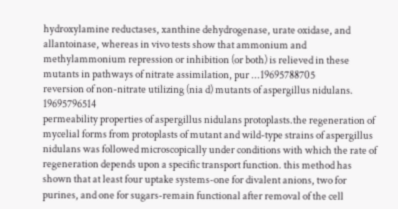hydroxylamine reductases, xanthine dehydrogenase, urate oxidase, and allantoinase, whereas in vivo tests show that ammonium and methylammonium repression or inhibition (or both) is relieved in these mutants in pathways of nitrate assimilation, pur ...19695788705
reversion of non-nitrate utilizing (nia d) mutants of aspergillus nidulans. 19695796514
permeability properties of aspergillus nidulans protoplasts.the regeneration of mycelial forms from protoplasts of mutant and wild-type strains of aspergillus nidulans was followed microscopically under conditions with which the rate of regeneration depends upon a specific transport function. this method has shown that at least four uptake systems-one for divalent anions, two for purines, and one for sugars-remain functional after removal of the cell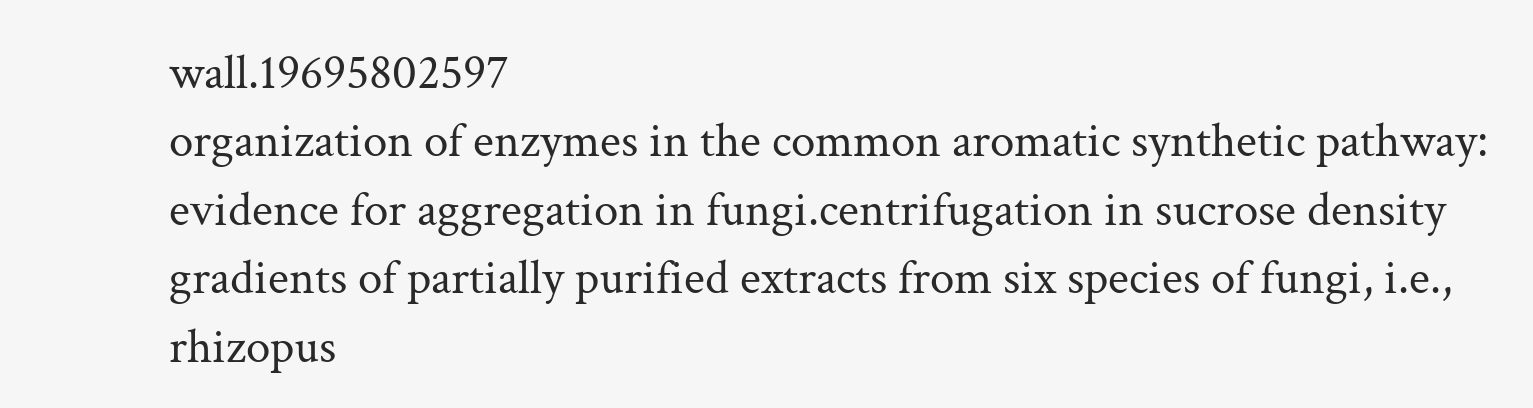wall.19695802597
organization of enzymes in the common aromatic synthetic pathway: evidence for aggregation in fungi.centrifugation in sucrose density gradients of partially purified extracts from six species of fungi, i.e., rhizopus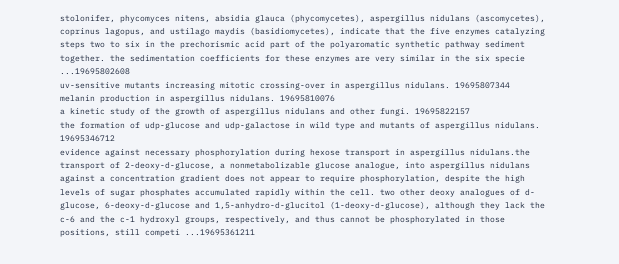stolonifer, phycomyces nitens, absidia glauca (phycomycetes), aspergillus nidulans (ascomycetes), coprinus lagopus, and ustilago maydis (basidiomycetes), indicate that the five enzymes catalyzing steps two to six in the prechorismic acid part of the polyaromatic synthetic pathway sediment together. the sedimentation coefficients for these enzymes are very similar in the six specie ...19695802608
uv-sensitive mutants increasing mitotic crossing-over in aspergillus nidulans. 19695807344
melanin production in aspergillus nidulans. 19695810076
a kinetic study of the growth of aspergillus nidulans and other fungi. 19695822157
the formation of udp-glucose and udp-galactose in wild type and mutants of aspergillus nidulans. 19695346712
evidence against necessary phosphorylation during hexose transport in aspergillus nidulans.the transport of 2-deoxy-d-glucose, a nonmetabolizable glucose analogue, into aspergillus nidulans against a concentration gradient does not appear to require phosphorylation, despite the high levels of sugar phosphates accumulated rapidly within the cell. two other deoxy analogues of d-glucose, 6-deoxy-d-glucose and 1,5-anhydro-d-glucitol (1-deoxy-d-glucose), although they lack the c-6 and the c-1 hydroxyl groups, respectively, and thus cannot be phosphorylated in those positions, still competi ...19695361211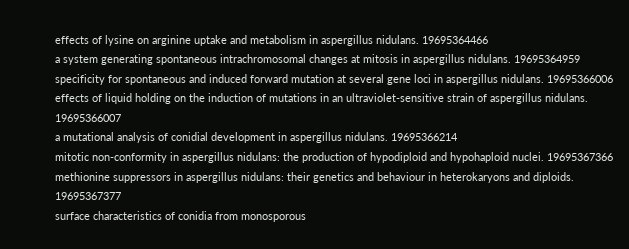effects of lysine on arginine uptake and metabolism in aspergillus nidulans. 19695364466
a system generating spontaneous intrachromosomal changes at mitosis in aspergillus nidulans. 19695364959
specificity for spontaneous and induced forward mutation at several gene loci in aspergillus nidulans. 19695366006
effects of liquid holding on the induction of mutations in an ultraviolet-sensitive strain of aspergillus nidulans. 19695366007
a mutational analysis of conidial development in aspergillus nidulans. 19695366214
mitotic non-conformity in aspergillus nidulans: the production of hypodiploid and hypohaploid nuclei. 19695367366
methionine suppressors in aspergillus nidulans: their genetics and behaviour in heterokaryons and diploids. 19695367377
surface characteristics of conidia from monosporous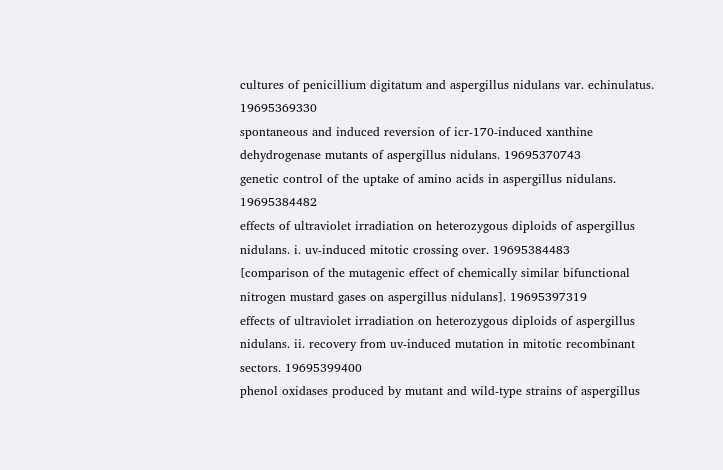cultures of penicillium digitatum and aspergillus nidulans var. echinulatus. 19695369330
spontaneous and induced reversion of icr-170-induced xanthine dehydrogenase mutants of aspergillus nidulans. 19695370743
genetic control of the uptake of amino acids in aspergillus nidulans. 19695384482
effects of ultraviolet irradiation on heterozygous diploids of aspergillus nidulans. i. uv-induced mitotic crossing over. 19695384483
[comparison of the mutagenic effect of chemically similar bifunctional nitrogen mustard gases on aspergillus nidulans]. 19695397319
effects of ultraviolet irradiation on heterozygous diploids of aspergillus nidulans. ii. recovery from uv-induced mutation in mitotic recombinant sectors. 19695399400
phenol oxidases produced by mutant and wild-type strains of aspergillus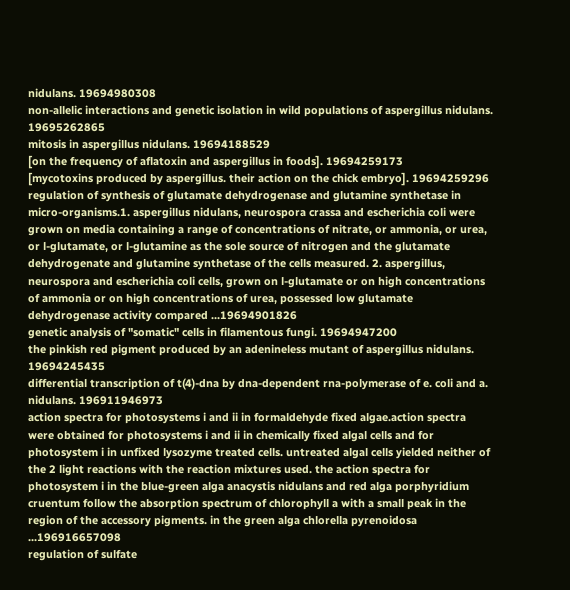nidulans. 19694980308
non-allelic interactions and genetic isolation in wild populations of aspergillus nidulans. 19695262865
mitosis in aspergillus nidulans. 19694188529
[on the frequency of aflatoxin and aspergillus in foods]. 19694259173
[mycotoxins produced by aspergillus. their action on the chick embryo]. 19694259296
regulation of synthesis of glutamate dehydrogenase and glutamine synthetase in micro-organisms.1. aspergillus nidulans, neurospora crassa and escherichia coli were grown on media containing a range of concentrations of nitrate, or ammonia, or urea, or l-glutamate, or l-glutamine as the sole source of nitrogen and the glutamate dehydrogenate and glutamine synthetase of the cells measured. 2. aspergillus, neurospora and escherichia coli cells, grown on l-glutamate or on high concentrations of ammonia or on high concentrations of urea, possessed low glutamate dehydrogenase activity compared ...19694901826
genetic analysis of "somatic" cells in filamentous fungi. 19694947200
the pinkish red pigment produced by an adenineless mutant of aspergillus nidulans. 19694245435
differential transcription of t(4)-dna by dna-dependent rna-polymerase of e. coli and a. nidulans. 196911946973
action spectra for photosystems i and ii in formaldehyde fixed algae.action spectra were obtained for photosystems i and ii in chemically fixed algal cells and for photosystem i in unfixed lysozyme treated cells. untreated algal cells yielded neither of the 2 light reactions with the reaction mixtures used. the action spectra for photosystem i in the blue-green alga anacystis nidulans and red alga porphyridium cruentum follow the absorption spectrum of chlorophyll a with a small peak in the region of the accessory pigments. in the green alga chlorella pyrenoidosa ...196916657098
regulation of sulfate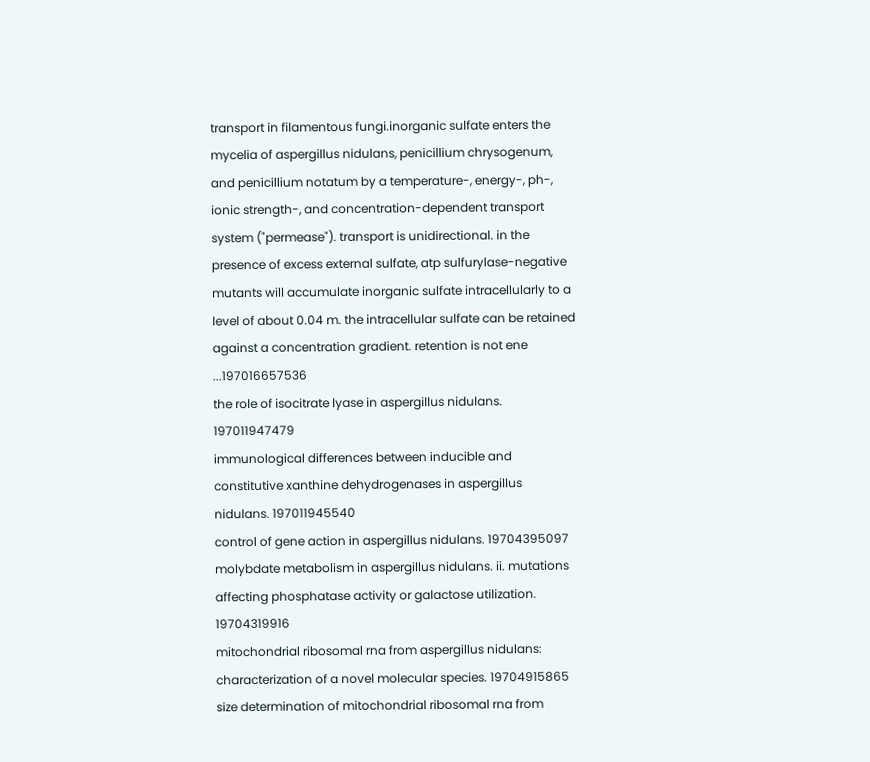transport in filamentous fungi.inorganic sulfate enters the mycelia of aspergillus nidulans, penicillium chrysogenum, and penicillium notatum by a temperature-, energy-, ph-, ionic strength-, and concentration-dependent transport system ("permease"). transport is unidirectional. in the presence of excess external sulfate, atp sulfurylase-negative mutants will accumulate inorganic sulfate intracellularly to a level of about 0.04 m. the intracellular sulfate can be retained against a concentration gradient. retention is not ene ...197016657536
the role of isocitrate lyase in aspergillus nidulans. 197011947479
immunological differences between inducible and constitutive xanthine dehydrogenases in aspergillus nidulans. 197011945540
control of gene action in aspergillus nidulans. 19704395097
molybdate metabolism in aspergillus nidulans. ii. mutations affecting phosphatase activity or galactose utilization. 19704319916
mitochondrial ribosomal rna from aspergillus nidulans: characterization of a novel molecular species. 19704915865
size determination of mitochondrial ribosomal rna from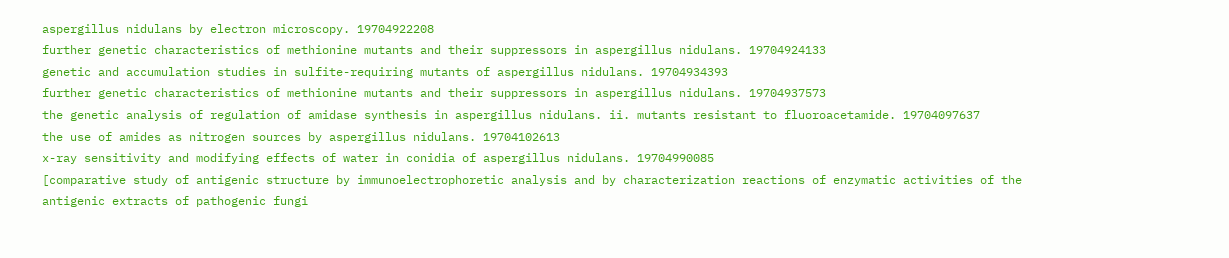aspergillus nidulans by electron microscopy. 19704922208
further genetic characteristics of methionine mutants and their suppressors in aspergillus nidulans. 19704924133
genetic and accumulation studies in sulfite-requiring mutants of aspergillus nidulans. 19704934393
further genetic characteristics of methionine mutants and their suppressors in aspergillus nidulans. 19704937573
the genetic analysis of regulation of amidase synthesis in aspergillus nidulans. ii. mutants resistant to fluoroacetamide. 19704097637
the use of amides as nitrogen sources by aspergillus nidulans. 19704102613
x-ray sensitivity and modifying effects of water in conidia of aspergillus nidulans. 19704990085
[comparative study of antigenic structure by immunoelectrophoretic analysis and by characterization reactions of enzymatic activities of the antigenic extracts of pathogenic fungi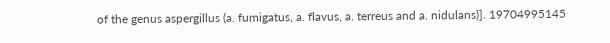of the genus aspergillus (a. fumigatus, a. flavus, a. terreus and a. nidulans)]. 19704995145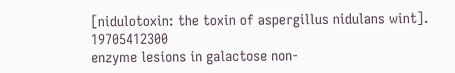[nidulotoxin: the toxin of aspergillus nidulans wint]. 19705412300
enzyme lesions in galactose non-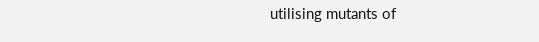utilising mutants of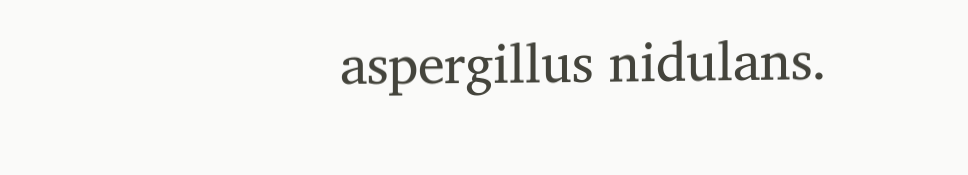aspergillus nidulans.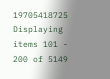19705418725
Displaying items 101 - 200 of 5149